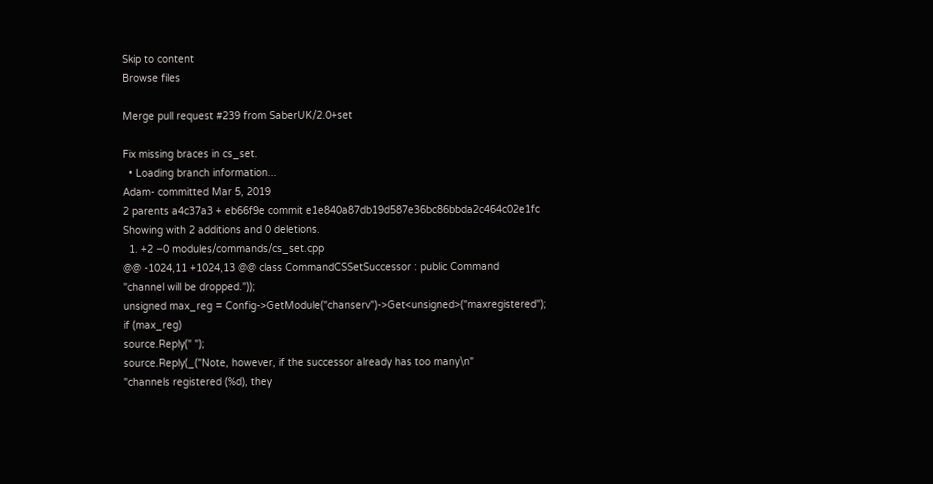Skip to content
Browse files

Merge pull request #239 from SaberUK/2.0+set

Fix missing braces in cs_set.
  • Loading branch information...
Adam- committed Mar 5, 2019
2 parents a4c37a3 + eb66f9e commit e1e840a87db19d587e36bc86bbda2c464c02e1fc
Showing with 2 additions and 0 deletions.
  1. +2 −0 modules/commands/cs_set.cpp
@@ -1024,11 +1024,13 @@ class CommandCSSetSuccessor : public Command
"channel will be dropped."));
unsigned max_reg = Config->GetModule("chanserv")->Get<unsigned>("maxregistered");
if (max_reg)
source.Reply(" ");
source.Reply(_("Note, however, if the successor already has too many\n"
"channels registered (%d), they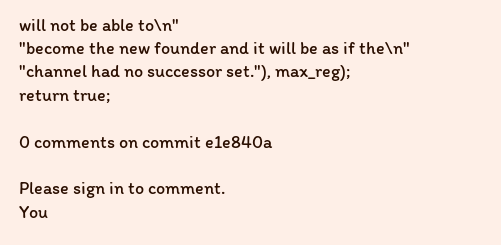will not be able to\n"
"become the new founder and it will be as if the\n"
"channel had no successor set."), max_reg);
return true;

0 comments on commit e1e840a

Please sign in to comment.
You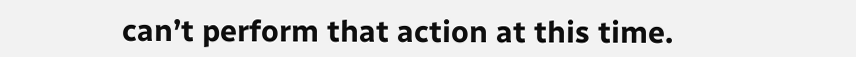can’t perform that action at this time.